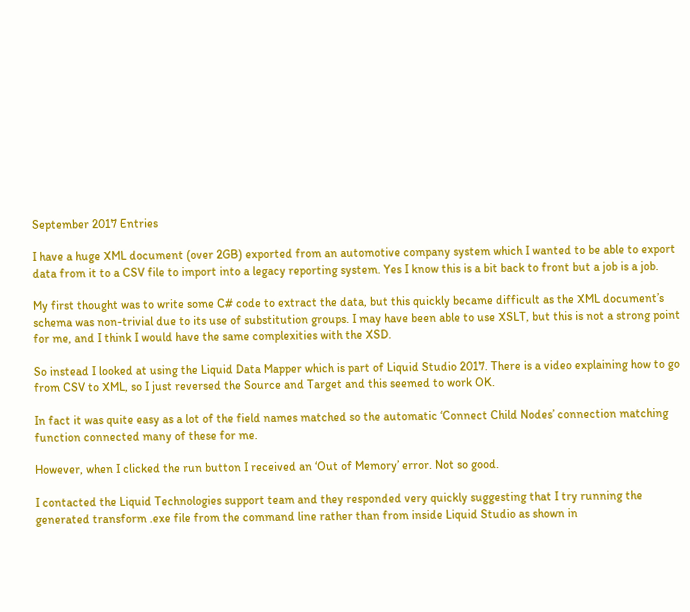September 2017 Entries

I have a huge XML document (over 2GB) exported from an automotive company system which I wanted to be able to export data from it to a CSV file to import into a legacy reporting system. Yes I know this is a bit back to front but a job is a job.

My first thought was to write some C# code to extract the data, but this quickly became difficult as the XML document’s schema was non-trivial due to its use of substitution groups. I may have been able to use XSLT, but this is not a strong point for me, and I think I would have the same complexities with the XSD.

So instead I looked at using the Liquid Data Mapper which is part of Liquid Studio 2017. There is a video explaining how to go from CSV to XML, so I just reversed the Source and Target and this seemed to work OK.

In fact it was quite easy as a lot of the field names matched so the automatic ‘Connect Child Nodes’ connection matching function connected many of these for me.

However, when I clicked the run button I received an ‘Out of Memory’ error. Not so good.

I contacted the Liquid Technologies support team and they responded very quickly suggesting that I try running the generated transform .exe file from the command line rather than from inside Liquid Studio as shown in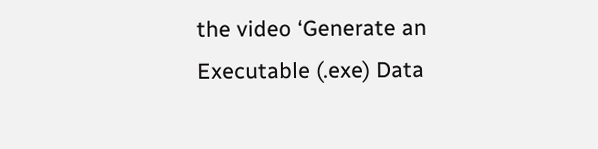the video ‘Generate an Executable (.exe) Data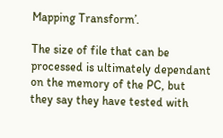Mapping Transform’.

The size of file that can be processed is ultimately dependant on the memory of the PC, but they say they have tested with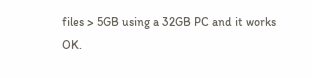files > 5GB using a 32GB PC and it works OK.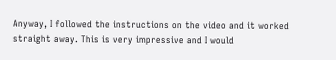Anyway, I followed the instructions on the video and it worked straight away. This is very impressive and I would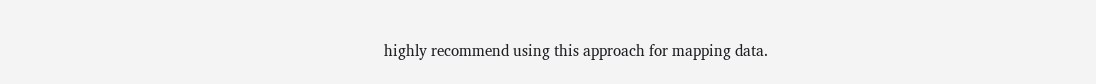highly recommend using this approach for mapping data.